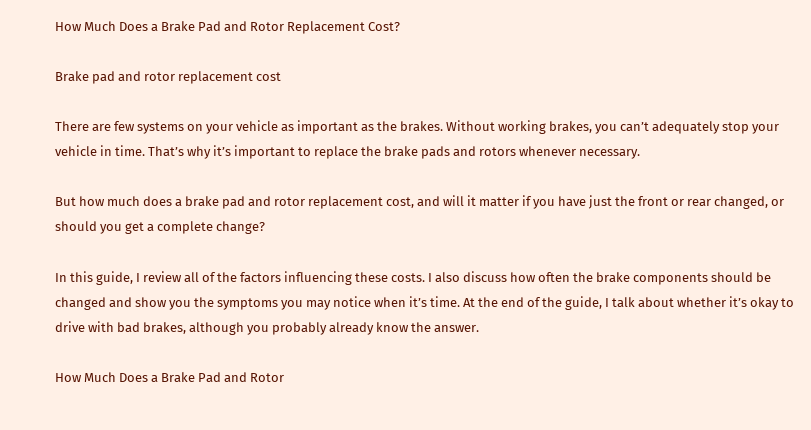How Much Does a Brake Pad and Rotor Replacement Cost?

Brake pad and rotor replacement cost

There are few systems on your vehicle as important as the brakes. Without working brakes, you can’t adequately stop your vehicle in time. That’s why it’s important to replace the brake pads and rotors whenever necessary.

But how much does a brake pad and rotor replacement cost, and will it matter if you have just the front or rear changed, or should you get a complete change?

In this guide, I review all of the factors influencing these costs. I also discuss how often the brake components should be changed and show you the symptoms you may notice when it’s time. At the end of the guide, I talk about whether it’s okay to drive with bad brakes, although you probably already know the answer.

How Much Does a Brake Pad and Rotor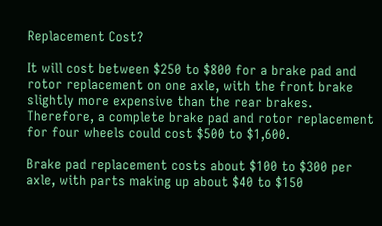Replacement Cost?

It will cost between $250 to $800 for a brake pad and rotor replacement on one axle, with the front brake slightly more expensive than the rear brakes. Therefore, a complete brake pad and rotor replacement for four wheels could cost $500 to $1,600.

Brake pad replacement costs about $100 to $300 per axle, with parts making up about $40 to $150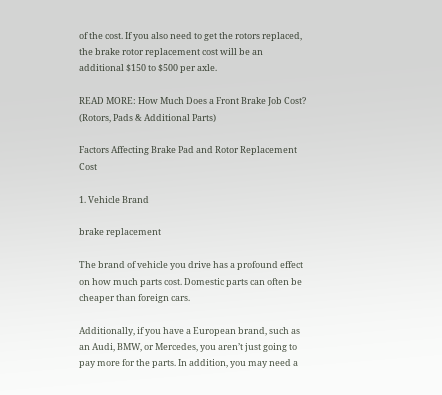of the cost. If you also need to get the rotors replaced, the brake rotor replacement cost will be an additional $150 to $500 per axle.

READ MORE: How Much Does a Front Brake Job Cost? (Rotors, Pads & Additional Parts)

Factors Affecting Brake Pad and Rotor Replacement Cost

1. Vehicle Brand

brake replacement

The brand of vehicle you drive has a profound effect on how much parts cost. Domestic parts can often be cheaper than foreign cars.

Additionally, if you have a European brand, such as an Audi, BMW, or Mercedes, you aren’t just going to pay more for the parts. In addition, you may need a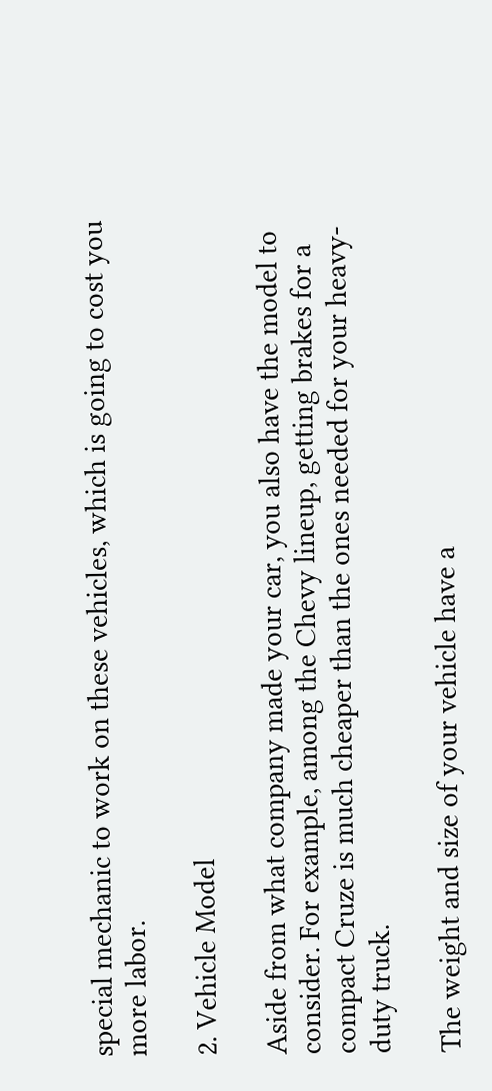special mechanic to work on these vehicles, which is going to cost you more labor.

2. Vehicle Model

Aside from what company made your car, you also have the model to consider. For example, among the Chevy lineup, getting brakes for a compact Cruze is much cheaper than the ones needed for your heavy-duty truck.

The weight and size of your vehicle have a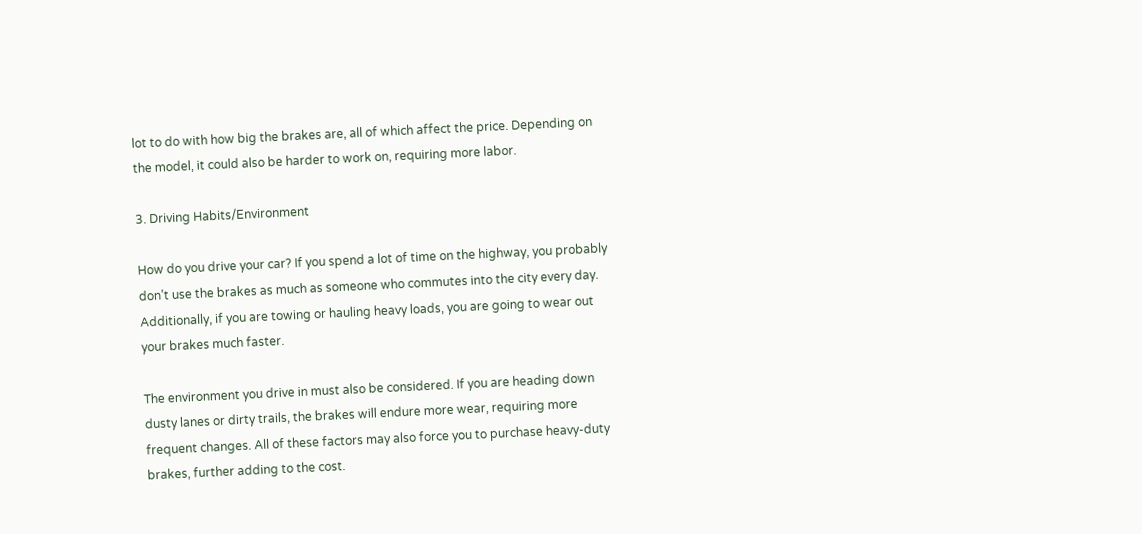lot to do with how big the brakes are, all of which affect the price. Depending on the model, it could also be harder to work on, requiring more labor.

3. Driving Habits/Environment

How do you drive your car? If you spend a lot of time on the highway, you probably don’t use the brakes as much as someone who commutes into the city every day. Additionally, if you are towing or hauling heavy loads, you are going to wear out your brakes much faster.

The environment you drive in must also be considered. If you are heading down dusty lanes or dirty trails, the brakes will endure more wear, requiring more frequent changes. All of these factors may also force you to purchase heavy-duty brakes, further adding to the cost.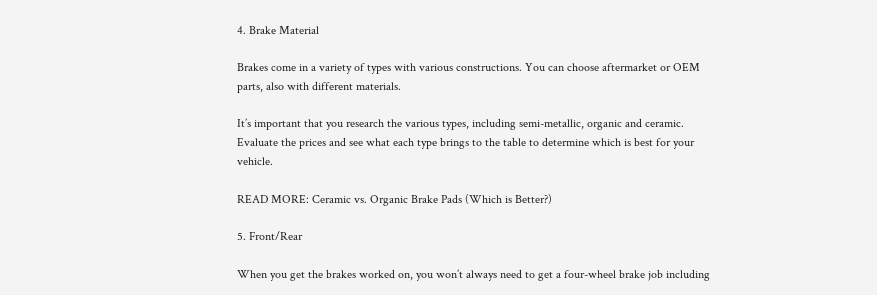4. Brake Material

Brakes come in a variety of types with various constructions. You can choose aftermarket or OEM parts, also with different materials.

It’s important that you research the various types, including semi-metallic, organic and ceramic. Evaluate the prices and see what each type brings to the table to determine which is best for your vehicle.

READ MORE: Ceramic vs. Organic Brake Pads (Which is Better?)

5. Front/Rear

When you get the brakes worked on, you won’t always need to get a four-wheel brake job including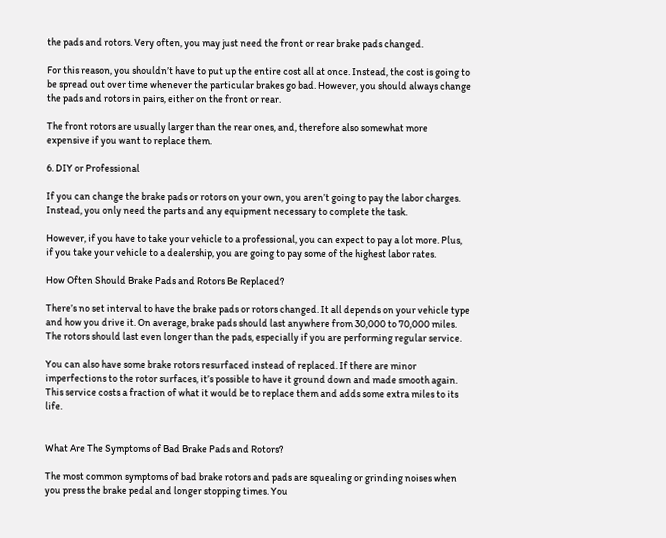the pads and rotors. Very often, you may just need the front or rear brake pads changed.

For this reason, you shouldn’t have to put up the entire cost all at once. Instead, the cost is going to be spread out over time whenever the particular brakes go bad. However, you should always change the pads and rotors in pairs, either on the front or rear.

The front rotors are usually larger than the rear ones, and, therefore also somewhat more expensive if you want to replace them.

6. DIY or Professional

If you can change the brake pads or rotors on your own, you aren’t going to pay the labor charges. Instead, you only need the parts and any equipment necessary to complete the task.

However, if you have to take your vehicle to a professional, you can expect to pay a lot more. Plus, if you take your vehicle to a dealership, you are going to pay some of the highest labor rates.

How Often Should Brake Pads and Rotors Be Replaced?

There’s no set interval to have the brake pads or rotors changed. It all depends on your vehicle type and how you drive it. On average, brake pads should last anywhere from 30,000 to 70,000 miles. The rotors should last even longer than the pads, especially if you are performing regular service.

You can also have some brake rotors resurfaced instead of replaced. If there are minor imperfections to the rotor surfaces, it’s possible to have it ground down and made smooth again. This service costs a fraction of what it would be to replace them and adds some extra miles to its life.


What Are The Symptoms of Bad Brake Pads and Rotors?

The most common symptoms of bad brake rotors and pads are squealing or grinding noises when you press the brake pedal and longer stopping times. You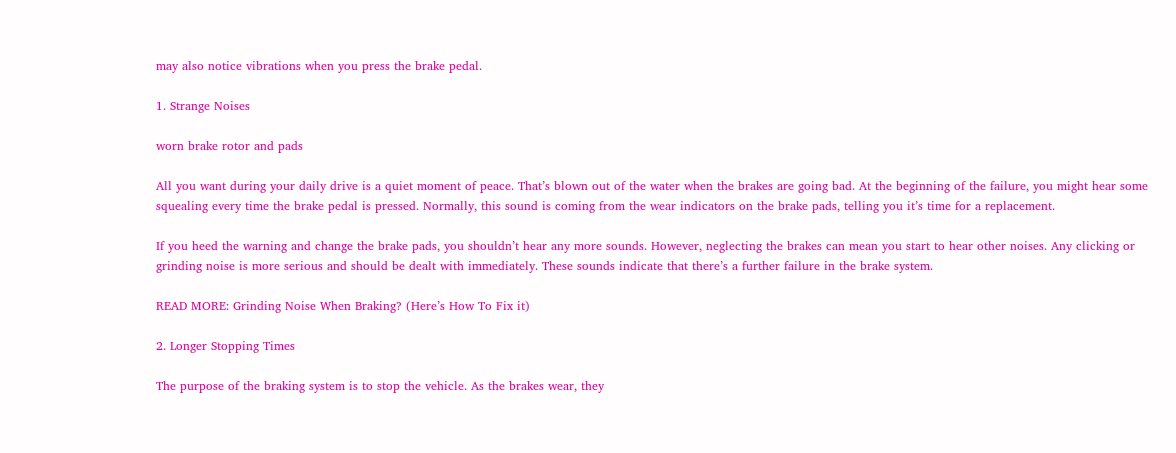may also notice vibrations when you press the brake pedal.

1. Strange Noises

worn brake rotor and pads

All you want during your daily drive is a quiet moment of peace. That’s blown out of the water when the brakes are going bad. At the beginning of the failure, you might hear some squealing every time the brake pedal is pressed. Normally, this sound is coming from the wear indicators on the brake pads, telling you it’s time for a replacement.

If you heed the warning and change the brake pads, you shouldn’t hear any more sounds. However, neglecting the brakes can mean you start to hear other noises. Any clicking or grinding noise is more serious and should be dealt with immediately. These sounds indicate that there’s a further failure in the brake system.

READ MORE: Grinding Noise When Braking? (Here’s How To Fix it)

2. Longer Stopping Times

The purpose of the braking system is to stop the vehicle. As the brakes wear, they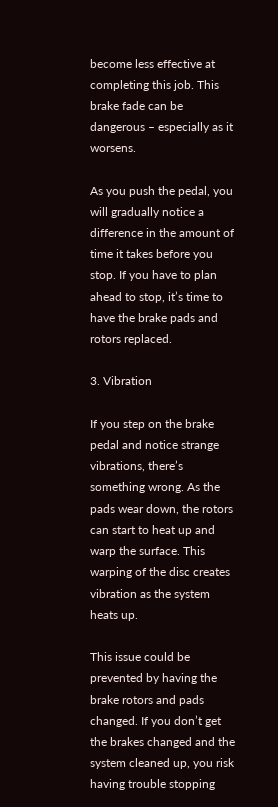become less effective at completing this job. This brake fade can be dangerous – especially as it worsens.

As you push the pedal, you will gradually notice a difference in the amount of time it takes before you stop. If you have to plan ahead to stop, it’s time to have the brake pads and rotors replaced.

3. Vibration

If you step on the brake pedal and notice strange vibrations, there’s something wrong. As the pads wear down, the rotors can start to heat up and warp the surface. This warping of the disc creates vibration as the system heats up.

This issue could be prevented by having the brake rotors and pads changed. If you don’t get the brakes changed and the system cleaned up, you risk having trouble stopping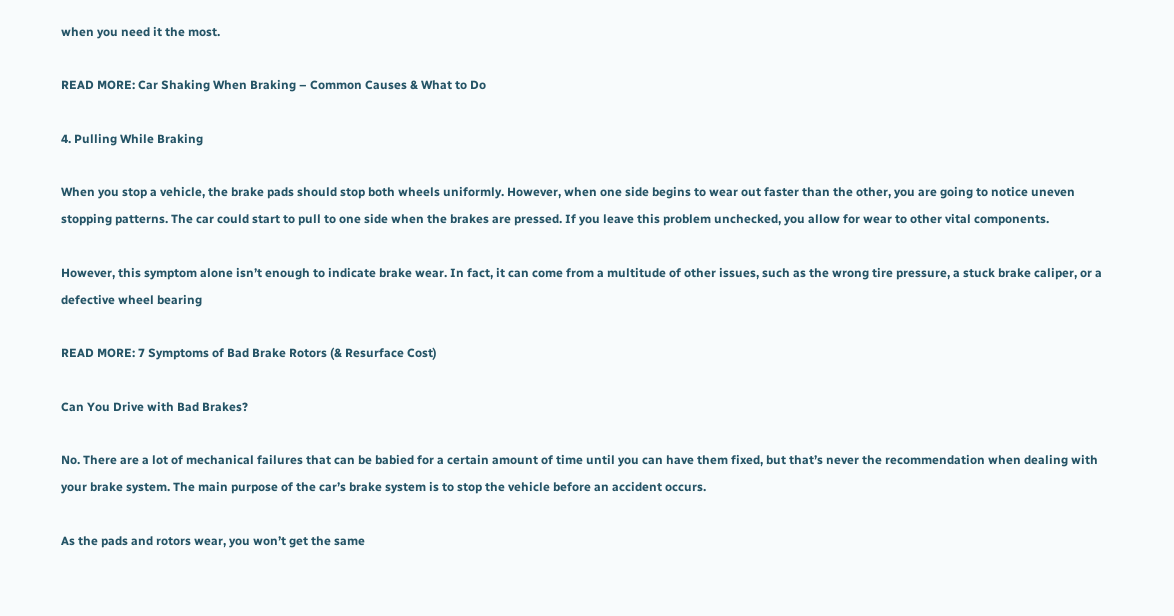when you need it the most.

READ MORE: Car Shaking When Braking – Common Causes & What to Do

4. Pulling While Braking

When you stop a vehicle, the brake pads should stop both wheels uniformly. However, when one side begins to wear out faster than the other, you are going to notice uneven stopping patterns. The car could start to pull to one side when the brakes are pressed. If you leave this problem unchecked, you allow for wear to other vital components.

However, this symptom alone isn’t enough to indicate brake wear. In fact, it can come from a multitude of other issues, such as the wrong tire pressure, a stuck brake caliper, or a defective wheel bearing

READ MORE: 7 Symptoms of Bad Brake Rotors (& Resurface Cost)

Can You Drive with Bad Brakes?

No. There are a lot of mechanical failures that can be babied for a certain amount of time until you can have them fixed, but that’s never the recommendation when dealing with your brake system. The main purpose of the car’s brake system is to stop the vehicle before an accident occurs.

As the pads and rotors wear, you won’t get the same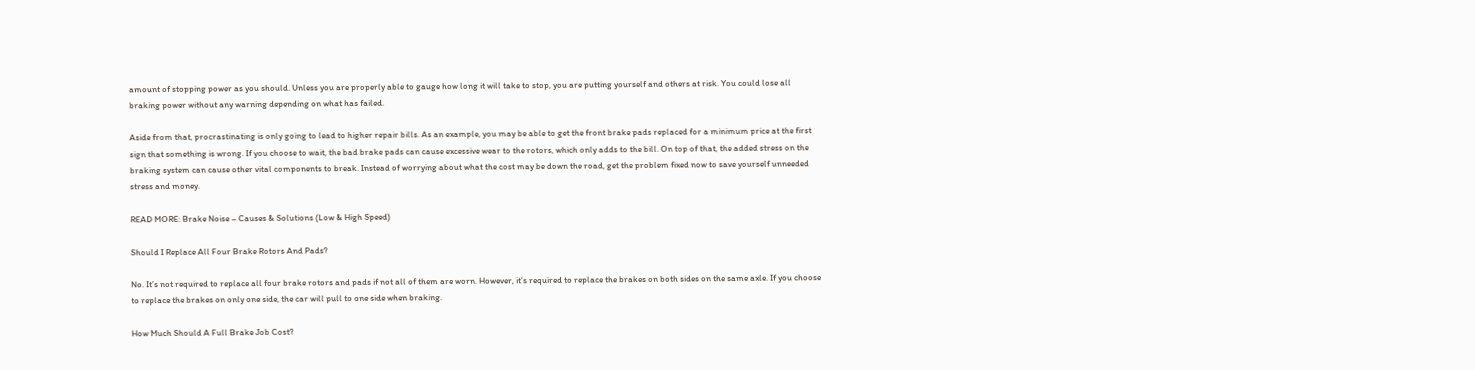amount of stopping power as you should. Unless you are properly able to gauge how long it will take to stop, you are putting yourself and others at risk. You could lose all braking power without any warning depending on what has failed.

Aside from that, procrastinating is only going to lead to higher repair bills. As an example, you may be able to get the front brake pads replaced for a minimum price at the first sign that something is wrong. If you choose to wait, the bad brake pads can cause excessive wear to the rotors, which only adds to the bill. On top of that, the added stress on the braking system can cause other vital components to break. Instead of worrying about what the cost may be down the road, get the problem fixed now to save yourself unneeded stress and money.

READ MORE: Brake Noise – Causes & Solutions (Low & High Speed)

Should I Replace All Four Brake Rotors And Pads?

No. It’s not required to replace all four brake rotors and pads if not all of them are worn. However, it’s required to replace the brakes on both sides on the same axle. If you choose to replace the brakes on only one side, the car will pull to one side when braking.

How Much Should A Full Brake Job Cost?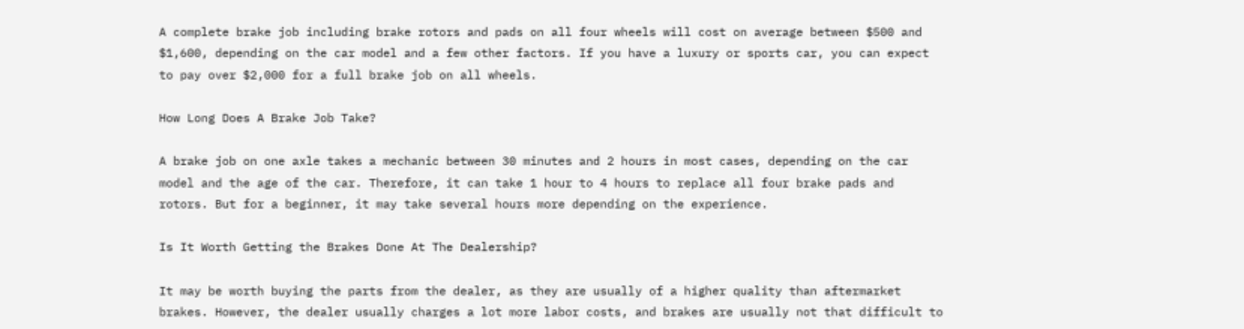A complete brake job including brake rotors and pads on all four wheels will cost on average between $500 and $1,600, depending on the car model and a few other factors. If you have a luxury or sports car, you can expect to pay over $2,000 for a full brake job on all wheels.

How Long Does A Brake Job Take?

A brake job on one axle takes a mechanic between 30 minutes and 2 hours in most cases, depending on the car model and the age of the car. Therefore, it can take 1 hour to 4 hours to replace all four brake pads and rotors. But for a beginner, it may take several hours more depending on the experience.

Is It Worth Getting the Brakes Done At The Dealership?

It may be worth buying the parts from the dealer, as they are usually of a higher quality than aftermarket brakes. However, the dealer usually charges a lot more labor costs, and brakes are usually not that difficult to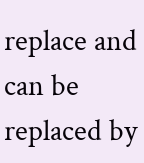replace and can be replaced by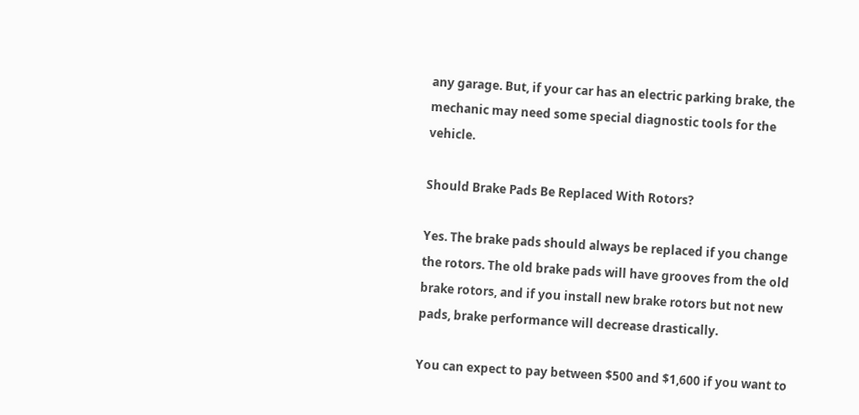any garage. But, if your car has an electric parking brake, the mechanic may need some special diagnostic tools for the vehicle.

Should Brake Pads Be Replaced With Rotors?

Yes. The brake pads should always be replaced if you change the rotors. The old brake pads will have grooves from the old brake rotors, and if you install new brake rotors but not new pads, brake performance will decrease drastically.

You can expect to pay between $500 and $1,600 if you want to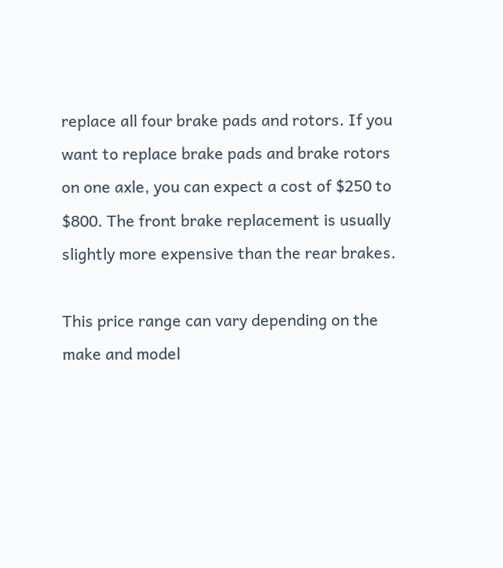replace all four brake pads and rotors. If you want to replace brake pads and brake rotors on one axle, you can expect a cost of $250 to $800. The front brake replacement is usually slightly more expensive than the rear brakes.

This price range can vary depending on the make and model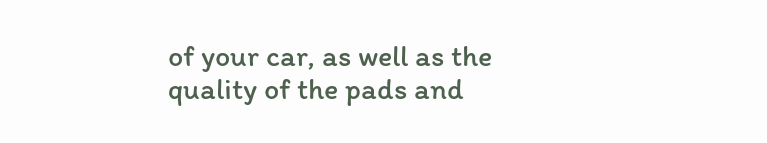of your car, as well as the quality of the pads and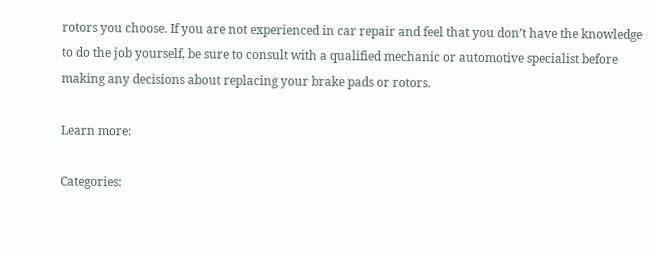rotors you choose. If you are not experienced in car repair and feel that you don’t have the knowledge to do the job yourself, be sure to consult with a qualified mechanic or automotive specialist before making any decisions about replacing your brake pads or rotors.

Learn more:

Categories: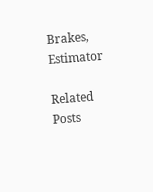Brakes, Estimator

Related Posts